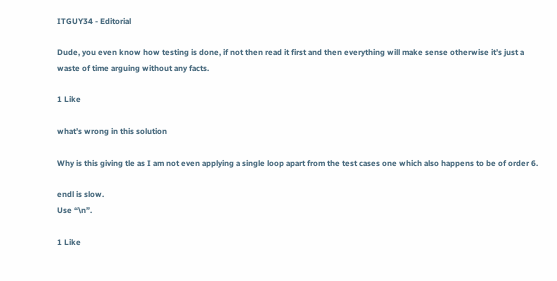ITGUY34 - Editorial

Dude, you even know how testing is done, if not then read it first and then everything will make sense otherwise it’s just a waste of time arguing without any facts.

1 Like

what’s wrong in this solution

Why is this giving tle as I am not even applying a single loop apart from the test cases one which also happens to be of order 6.

endl is slow.
Use “\n”.

1 Like